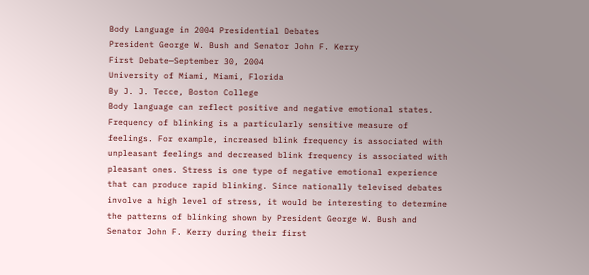Body Language in 2004 Presidential Debates
President George W. Bush and Senator John F. Kerry
First Debate—September 30, 2004
University of Miami, Miami, Florida
By J. J. Tecce, Boston College
Body language can reflect positive and negative emotional states. Frequency of blinking is a particularly sensitive measure of feelings. For example, increased blink frequency is associated with unpleasant feelings and decreased blink frequency is associated with pleasant ones. Stress is one type of negative emotional experience that can produce rapid blinking. Since nationally televised debates involve a high level of stress, it would be interesting to determine the patterns of blinking shown by President George W. Bush and Senator John F. Kerry during their first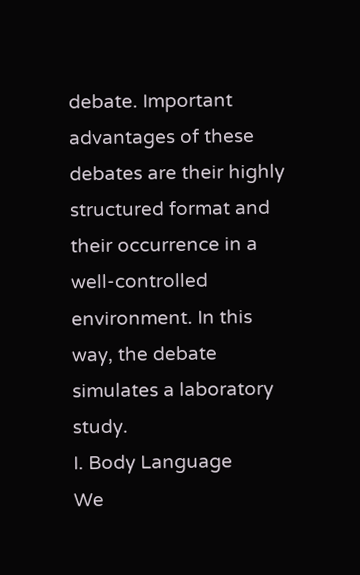debate. Important advantages of these debates are their highly structured format and their occurrence in a well-controlled environment. In this way, the debate simulates a laboratory study.
I. Body Language
We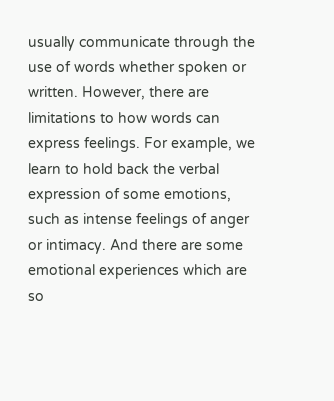usually communicate through the use of words whether spoken or written. However, there are limitations to how words can express feelings. For example, we learn to hold back the verbal expression of some emotions, such as intense feelings of anger or intimacy. And there are some emotional experiences which are so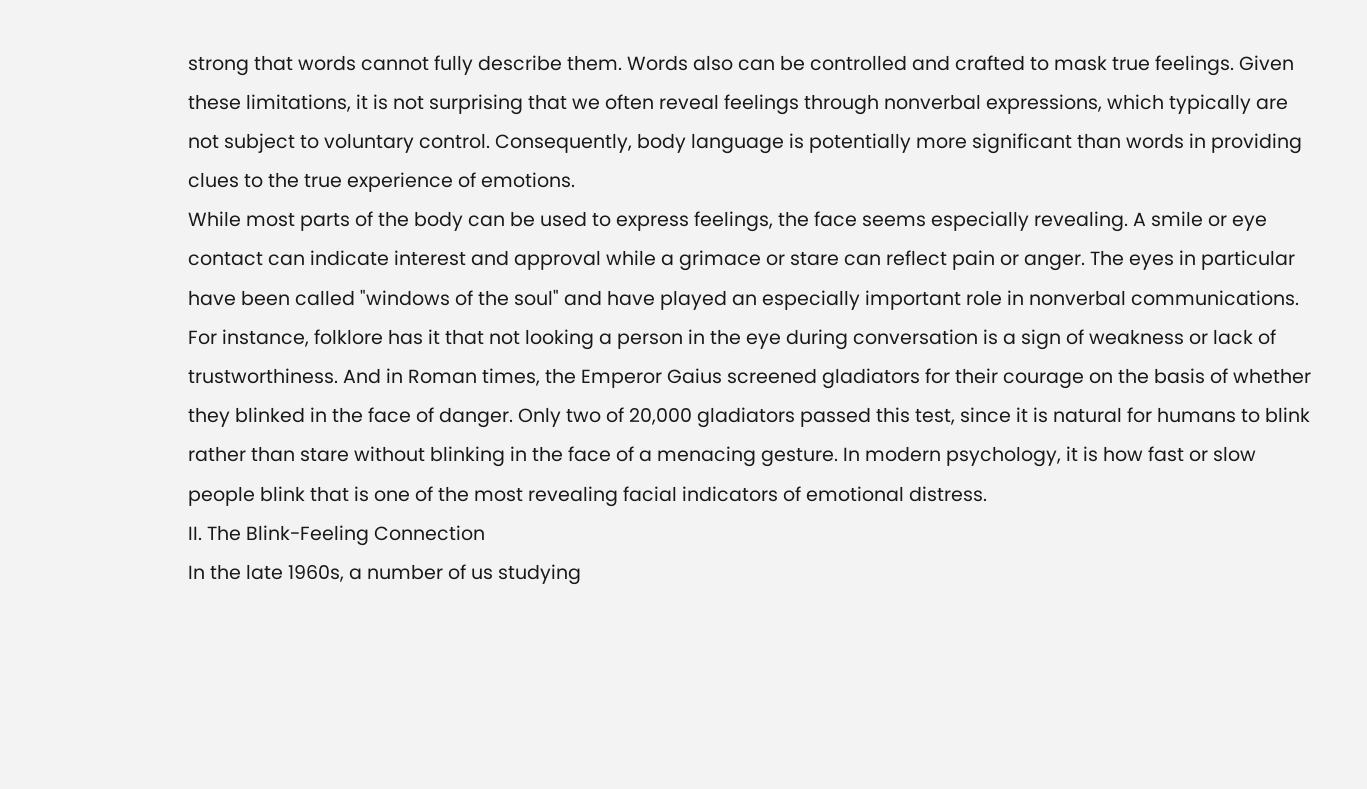strong that words cannot fully describe them. Words also can be controlled and crafted to mask true feelings. Given these limitations, it is not surprising that we often reveal feelings through nonverbal expressions, which typically are not subject to voluntary control. Consequently, body language is potentially more significant than words in providing clues to the true experience of emotions.
While most parts of the body can be used to express feelings, the face seems especially revealing. A smile or eye contact can indicate interest and approval while a grimace or stare can reflect pain or anger. The eyes in particular have been called "windows of the soul" and have played an especially important role in nonverbal communications. For instance, folklore has it that not looking a person in the eye during conversation is a sign of weakness or lack of trustworthiness. And in Roman times, the Emperor Gaius screened gladiators for their courage on the basis of whether they blinked in the face of danger. Only two of 20,000 gladiators passed this test, since it is natural for humans to blink rather than stare without blinking in the face of a menacing gesture. In modern psychology, it is how fast or slow people blink that is one of the most revealing facial indicators of emotional distress.
II. The Blink-Feeling Connection
In the late 1960s, a number of us studying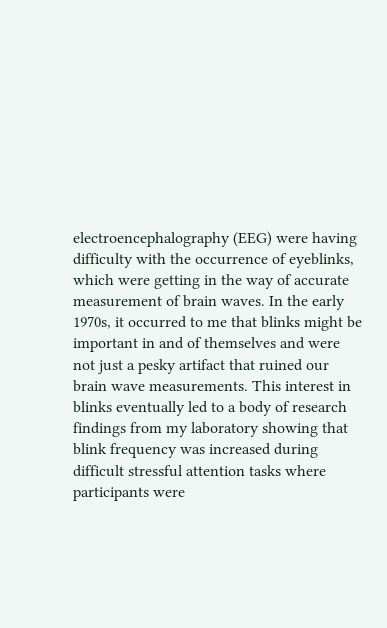electroencephalography (EEG) were having difficulty with the occurrence of eyeblinks, which were getting in the way of accurate measurement of brain waves. In the early 1970s, it occurred to me that blinks might be important in and of themselves and were not just a pesky artifact that ruined our brain wave measurements. This interest in blinks eventually led to a body of research findings from my laboratory showing that blink frequency was increased during difficult stressful attention tasks where participants were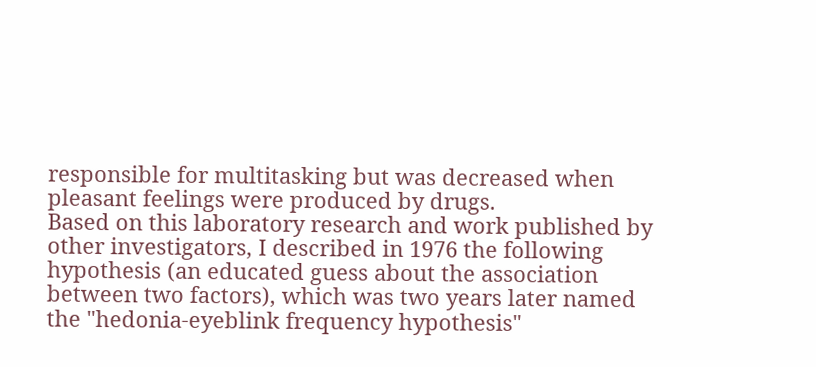responsible for multitasking but was decreased when pleasant feelings were produced by drugs.
Based on this laboratory research and work published by other investigators, I described in 1976 the following hypothesis (an educated guess about the association between two factors), which was two years later named the "hedonia-eyeblink frequency hypothesis"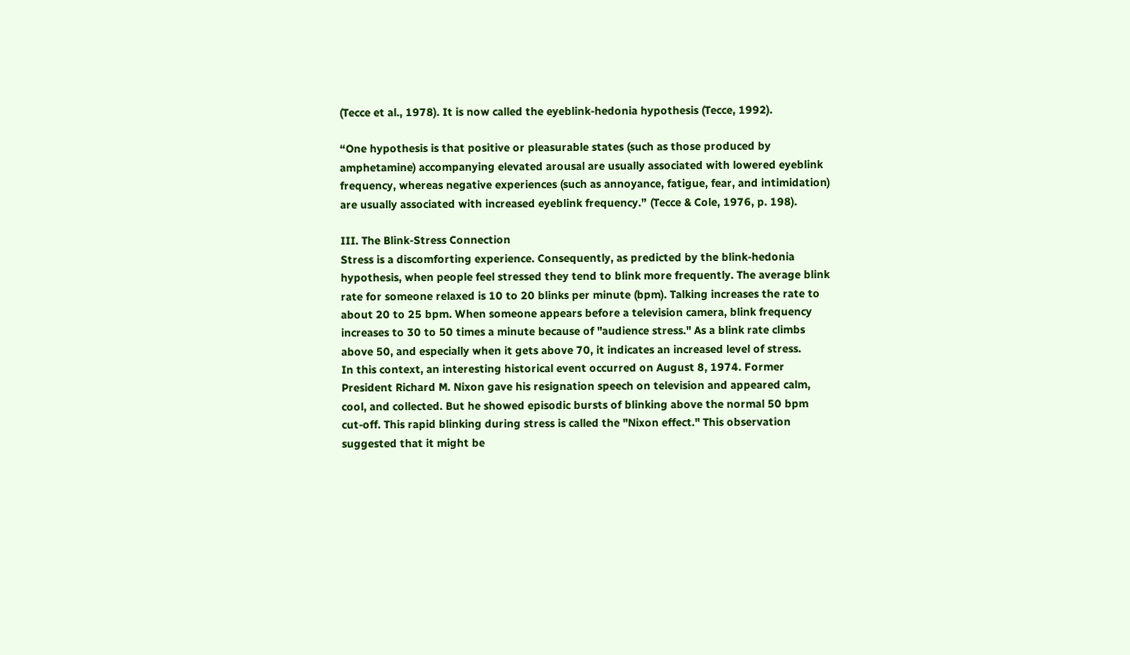(Tecce et al., 1978). It is now called the eyeblink-hedonia hypothesis (Tecce, 1992).

“One hypothesis is that positive or pleasurable states (such as those produced by amphetamine) accompanying elevated arousal are usually associated with lowered eyeblink frequency, whereas negative experiences (such as annoyance, fatigue, fear, and intimidation) are usually associated with increased eyeblink frequency.” (Tecce & Cole, 1976, p. 198).

III. The Blink-Stress Connection
Stress is a discomforting experience. Consequently, as predicted by the blink-hedonia hypothesis, when people feel stressed they tend to blink more frequently. The average blink rate for someone relaxed is 10 to 20 blinks per minute (bpm). Talking increases the rate to about 20 to 25 bpm. When someone appears before a television camera, blink frequency increases to 30 to 50 times a minute because of "audience stress." As a blink rate climbs above 50, and especially when it gets above 70, it indicates an increased level of stress.
In this context, an interesting historical event occurred on August 8, 1974. Former President Richard M. Nixon gave his resignation speech on television and appeared calm, cool, and collected. But he showed episodic bursts of blinking above the normal 50 bpm cut-off. This rapid blinking during stress is called the "Nixon effect." This observation suggested that it might be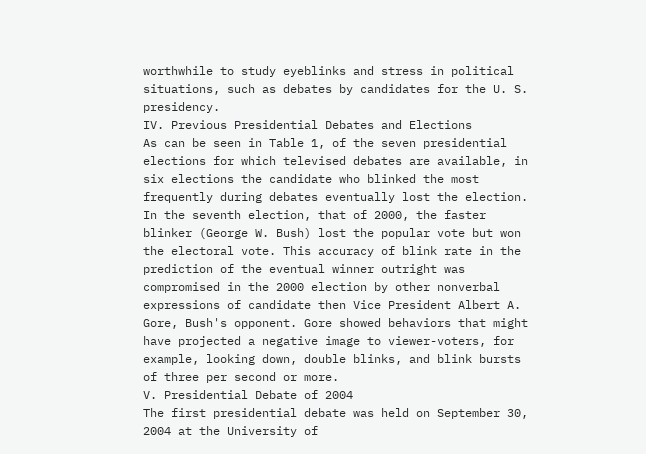worthwhile to study eyeblinks and stress in political situations, such as debates by candidates for the U. S. presidency.
IV. Previous Presidential Debates and Elections
As can be seen in Table 1, of the seven presidential elections for which televised debates are available, in six elections the candidate who blinked the most frequently during debates eventually lost the election. In the seventh election, that of 2000, the faster blinker (George W. Bush) lost the popular vote but won the electoral vote. This accuracy of blink rate in the prediction of the eventual winner outright was compromised in the 2000 election by other nonverbal expressions of candidate then Vice President Albert A. Gore, Bush's opponent. Gore showed behaviors that might have projected a negative image to viewer-voters, for example, looking down, double blinks, and blink bursts of three per second or more.
V. Presidential Debate of 2004
The first presidential debate was held on September 30, 2004 at the University of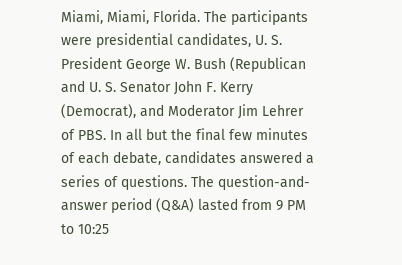Miami, Miami, Florida. The participants were presidential candidates, U. S. President George W. Bush (Republican and U. S. Senator John F. Kerry (Democrat), and Moderator Jim Lehrer of PBS. In all but the final few minutes of each debate, candidates answered a series of questions. The question-and-answer period (Q&A) lasted from 9 PM to 10:25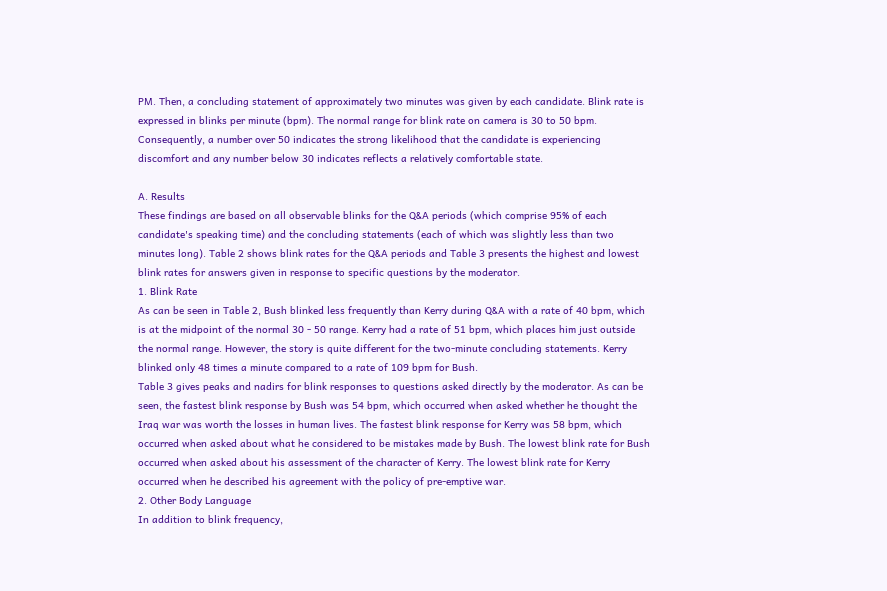PM. Then, a concluding statement of approximately two minutes was given by each candidate. Blink rate is expressed in blinks per minute (bpm). The normal range for blink rate on camera is 30 to 50 bpm. Consequently, a number over 50 indicates the strong likelihood that the candidate is experiencing discomfort and any number below 30 indicates reflects a relatively comfortable state.

A. Results
These findings are based on all observable blinks for the Q&A periods (which comprise 95% of each candidate's speaking time) and the concluding statements (each of which was slightly less than two minutes long). Table 2 shows blink rates for the Q&A periods and Table 3 presents the highest and lowest blink rates for answers given in response to specific questions by the moderator.
1. Blink Rate
As can be seen in Table 2, Bush blinked less frequently than Kerry during Q&A with a rate of 40 bpm, which is at the midpoint of the normal 30 - 50 range. Kerry had a rate of 51 bpm, which places him just outside the normal range. However, the story is quite different for the two-minute concluding statements. Kerry blinked only 48 times a minute compared to a rate of 109 bpm for Bush.
Table 3 gives peaks and nadirs for blink responses to questions asked directly by the moderator. As can be seen, the fastest blink response by Bush was 54 bpm, which occurred when asked whether he thought the Iraq war was worth the losses in human lives. The fastest blink response for Kerry was 58 bpm, which occurred when asked about what he considered to be mistakes made by Bush. The lowest blink rate for Bush occurred when asked about his assessment of the character of Kerry. The lowest blink rate for Kerry occurred when he described his agreement with the policy of pre-emptive war.
2. Other Body Language
In addition to blink frequency,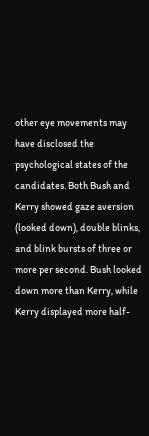other eye movements may have disclosed the psychological states of the candidates. Both Bush and Kerry showed gaze aversion (looked down), double blinks, and blink bursts of three or more per second. Bush looked down more than Kerry, while Kerry displayed more half-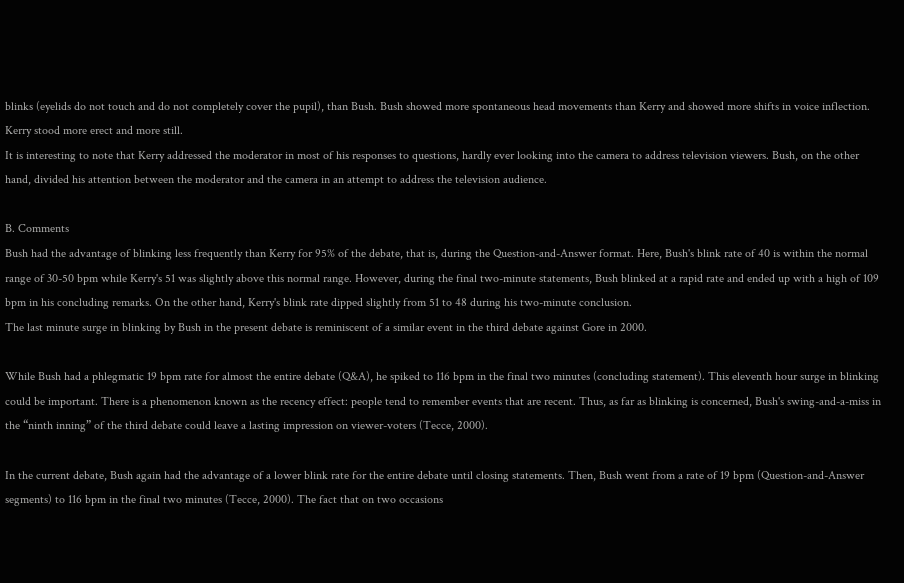blinks (eyelids do not touch and do not completely cover the pupil), than Bush. Bush showed more spontaneous head movements than Kerry and showed more shifts in voice inflection. Kerry stood more erect and more still.
It is interesting to note that Kerry addressed the moderator in most of his responses to questions, hardly ever looking into the camera to address television viewers. Bush, on the other hand, divided his attention between the moderator and the camera in an attempt to address the television audience.

B. Comments
Bush had the advantage of blinking less frequently than Kerry for 95% of the debate, that is, during the Question-and-Answer format. Here, Bush's blink rate of 40 is within the normal range of 30-50 bpm while Kerry's 51 was slightly above this normal range. However, during the final two-minute statements, Bush blinked at a rapid rate and ended up with a high of 109 bpm in his concluding remarks. On the other hand, Kerry's blink rate dipped slightly from 51 to 48 during his two-minute conclusion.
The last minute surge in blinking by Bush in the present debate is reminiscent of a similar event in the third debate against Gore in 2000.

While Bush had a phlegmatic 19 bpm rate for almost the entire debate (Q&A), he spiked to 116 bpm in the final two minutes (concluding statement). This eleventh hour surge in blinking could be important. There is a phenomenon known as the recency effect: people tend to remember events that are recent. Thus, as far as blinking is concerned, Bush's swing-and-a-miss in the “ninth inning” of the third debate could leave a lasting impression on viewer-voters (Tecce, 2000).

In the current debate, Bush again had the advantage of a lower blink rate for the entire debate until closing statements. Then, Bush went from a rate of 19 bpm (Question-and-Answer segments) to 116 bpm in the final two minutes (Tecce, 2000). The fact that on two occasions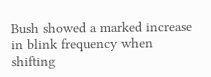Bush showed a marked increase in blink frequency when shifting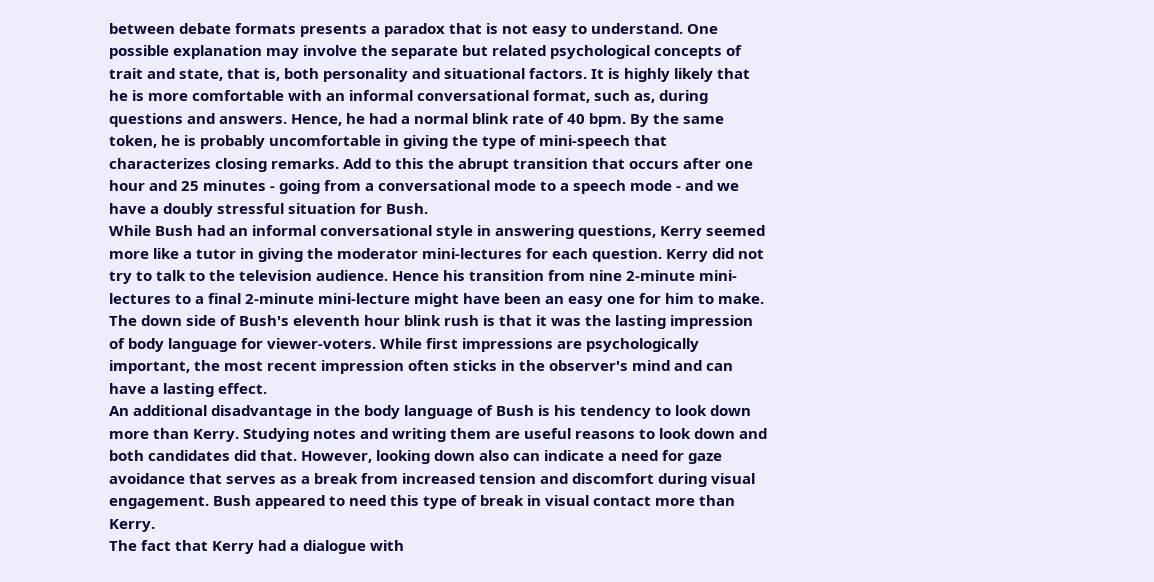between debate formats presents a paradox that is not easy to understand. One possible explanation may involve the separate but related psychological concepts of trait and state, that is, both personality and situational factors. It is highly likely that he is more comfortable with an informal conversational format, such as, during questions and answers. Hence, he had a normal blink rate of 40 bpm. By the same token, he is probably uncomfortable in giving the type of mini-speech that characterizes closing remarks. Add to this the abrupt transition that occurs after one hour and 25 minutes - going from a conversational mode to a speech mode - and we have a doubly stressful situation for Bush.
While Bush had an informal conversational style in answering questions, Kerry seemed more like a tutor in giving the moderator mini-lectures for each question. Kerry did not try to talk to the television audience. Hence his transition from nine 2-minute mini-lectures to a final 2-minute mini-lecture might have been an easy one for him to make. The down side of Bush's eleventh hour blink rush is that it was the lasting impression of body language for viewer-voters. While first impressions are psychologically important, the most recent impression often sticks in the observer's mind and can have a lasting effect.
An additional disadvantage in the body language of Bush is his tendency to look down more than Kerry. Studying notes and writing them are useful reasons to look down and both candidates did that. However, looking down also can indicate a need for gaze avoidance that serves as a break from increased tension and discomfort during visual engagement. Bush appeared to need this type of break in visual contact more than Kerry.
The fact that Kerry had a dialogue with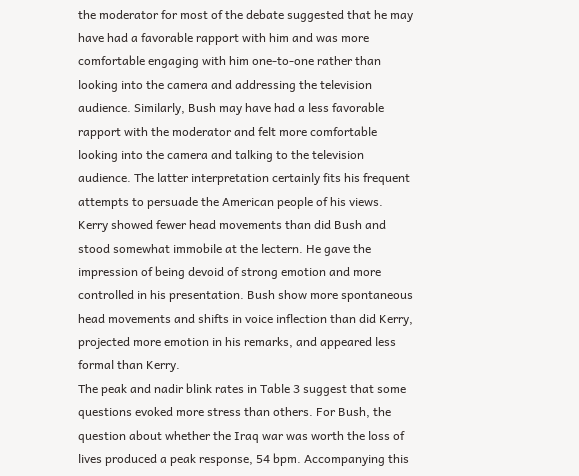the moderator for most of the debate suggested that he may have had a favorable rapport with him and was more comfortable engaging with him one-to-one rather than looking into the camera and addressing the television audience. Similarly, Bush may have had a less favorable rapport with the moderator and felt more comfortable looking into the camera and talking to the television audience. The latter interpretation certainly fits his frequent attempts to persuade the American people of his views.
Kerry showed fewer head movements than did Bush and stood somewhat immobile at the lectern. He gave the impression of being devoid of strong emotion and more controlled in his presentation. Bush show more spontaneous head movements and shifts in voice inflection than did Kerry, projected more emotion in his remarks, and appeared less formal than Kerry.
The peak and nadir blink rates in Table 3 suggest that some questions evoked more stress than others. For Bush, the question about whether the Iraq war was worth the loss of lives produced a peak response, 54 bpm. Accompanying this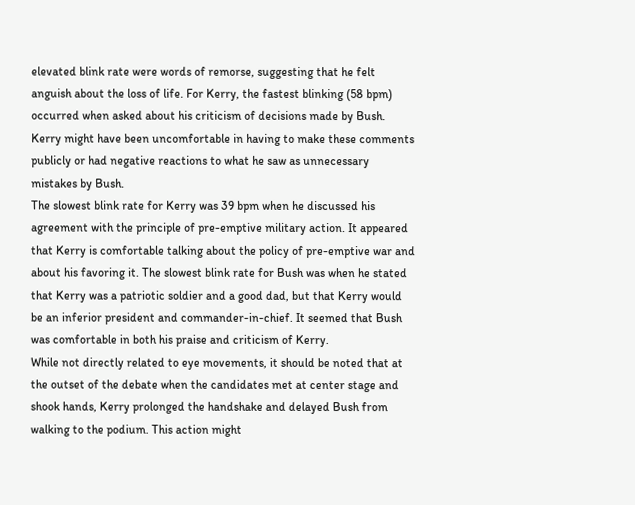elevated blink rate were words of remorse, suggesting that he felt anguish about the loss of life. For Kerry, the fastest blinking (58 bpm) occurred when asked about his criticism of decisions made by Bush. Kerry might have been uncomfortable in having to make these comments publicly or had negative reactions to what he saw as unnecessary mistakes by Bush.
The slowest blink rate for Kerry was 39 bpm when he discussed his agreement with the principle of pre-emptive military action. It appeared that Kerry is comfortable talking about the policy of pre-emptive war and about his favoring it. The slowest blink rate for Bush was when he stated that Kerry was a patriotic soldier and a good dad, but that Kerry would be an inferior president and commander-in-chief. It seemed that Bush was comfortable in both his praise and criticism of Kerry.
While not directly related to eye movements, it should be noted that at the outset of the debate when the candidates met at center stage and shook hands, Kerry prolonged the handshake and delayed Bush from walking to the podium. This action might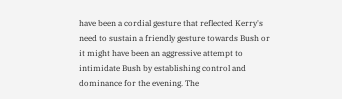have been a cordial gesture that reflected Kerry's need to sustain a friendly gesture towards Bush or it might have been an aggressive attempt to intimidate Bush by establishing control and dominance for the evening. The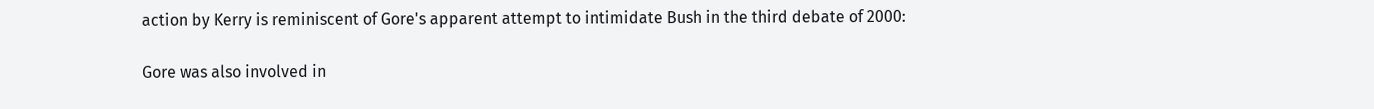action by Kerry is reminiscent of Gore's apparent attempt to intimidate Bush in the third debate of 2000:

Gore was also involved in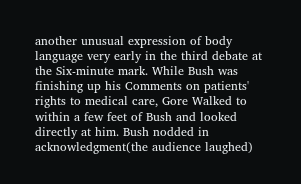another unusual expression of body language very early in the third debate at the Six-minute mark. While Bush was finishing up his Comments on patients' rights to medical care, Gore Walked to within a few feet of Bush and looked directly at him. Bush nodded in acknowledgment(the audience laughed)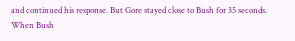and continued his response. But Gore stayed close to Bush for 35 seconds. When Bush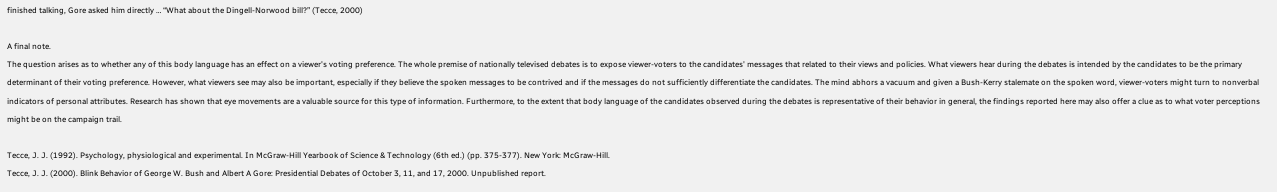finished talking, Gore asked him directly … “What about the Dingell-Norwood bill?” (Tecce, 2000)

A final note.
The question arises as to whether any of this body language has an effect on a viewer's voting preference. The whole premise of nationally televised debates is to expose viewer-voters to the candidates' messages that related to their views and policies. What viewers hear during the debates is intended by the candidates to be the primary determinant of their voting preference. However, what viewers see may also be important, especially if they believe the spoken messages to be contrived and if the messages do not sufficiently differentiate the candidates. The mind abhors a vacuum and given a Bush-Kerry stalemate on the spoken word, viewer-voters might turn to nonverbal indicators of personal attributes. Research has shown that eye movements are a valuable source for this type of information. Furthermore, to the extent that body language of the candidates observed during the debates is representative of their behavior in general, the findings reported here may also offer a clue as to what voter perceptions might be on the campaign trail.

Tecce, J. J. (1992). Psychology, physiological and experimental. In McGraw-Hill Yearbook of Science & Technology (6th ed.) (pp. 375-377). New York: McGraw-Hill.
Tecce, J. J. (2000). Blink Behavior of George W. Bush and Albert A Gore: Presidential Debates of October 3, 11, and 17, 2000. Unpublished report.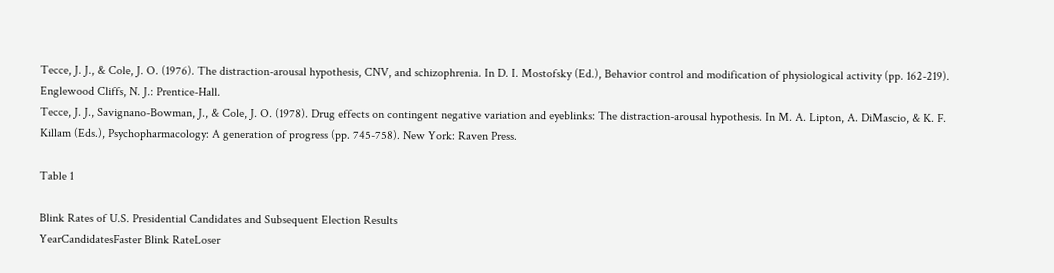Tecce, J. J., & Cole, J. O. (1976). The distraction-arousal hypothesis, CNV, and schizophrenia. In D. I. Mostofsky (Ed.), Behavior control and modification of physiological activity (pp. 162-219). Englewood Cliffs, N. J.: Prentice-Hall.
Tecce, J. J., Savignano-Bowman, J., & Cole, J. O. (1978). Drug effects on contingent negative variation and eyeblinks: The distraction-arousal hypothesis. In M. A. Lipton, A. DiMascio, & K. F. Killam (Eds.), Psychopharmacology: A generation of progress (pp. 745-758). New York: Raven Press.

Table 1

Blink Rates of U.S. Presidential Candidates and Subsequent Election Results
YearCandidatesFaster Blink RateLoser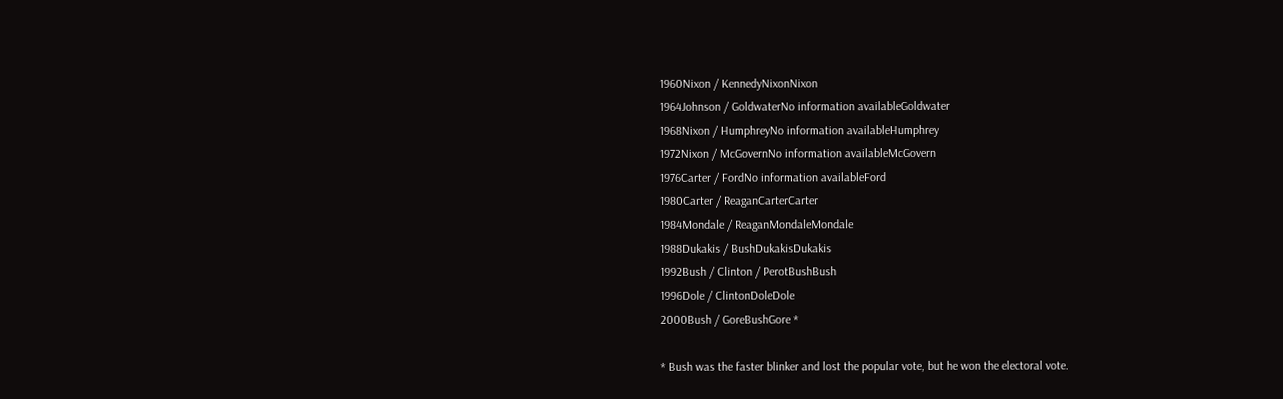1960Nixon / KennedyNixonNixon
1964Johnson / GoldwaterNo information availableGoldwater
1968Nixon / HumphreyNo information availableHumphrey
1972Nixon / McGovernNo information availableMcGovern
1976Carter / FordNo information availableFord
1980Carter / ReaganCarterCarter
1984Mondale / ReaganMondaleMondale
1988Dukakis / BushDukakisDukakis
1992Bush / Clinton / PerotBushBush
1996Dole / ClintonDoleDole
2000Bush / GoreBushGore *

* Bush was the faster blinker and lost the popular vote, but he won the electoral vote.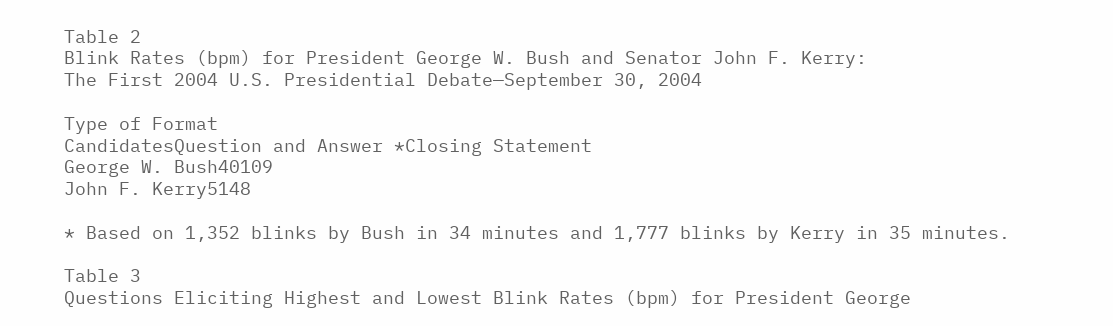Table 2
Blink Rates (bpm) for President George W. Bush and Senator John F. Kerry:
The First 2004 U.S. Presidential Debate—September 30, 2004

Type of Format
CandidatesQuestion and Answer *Closing Statement
George W. Bush40109
John F. Kerry5148

* Based on 1,352 blinks by Bush in 34 minutes and 1,777 blinks by Kerry in 35 minutes.

Table 3
Questions Eliciting Highest and Lowest Blink Rates (bpm) for President George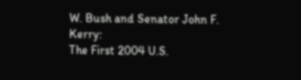W. Bush and Senator John F. Kerry:
The First 2004 U.S.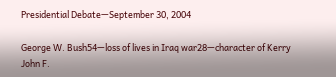Presidential Debate—September 30, 2004

George W. Bush54—loss of lives in Iraq war28—character of Kerry
John F.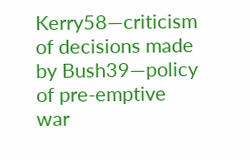Kerry58—criticism of decisions made by Bush39—policy of pre-emptive war